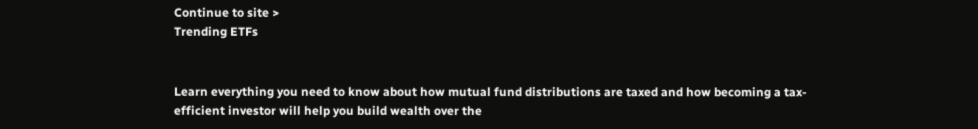Continue to site >
Trending ETFs


Learn everything you need to know about how mutual fund distributions are taxed and how becoming a tax-efficient investor will help you build wealth over the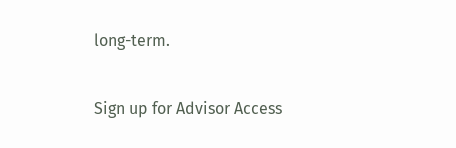long-term.

Sign up for Advisor Access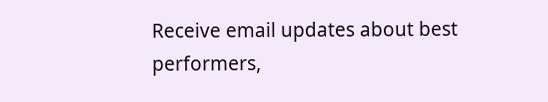Receive email updates about best performers,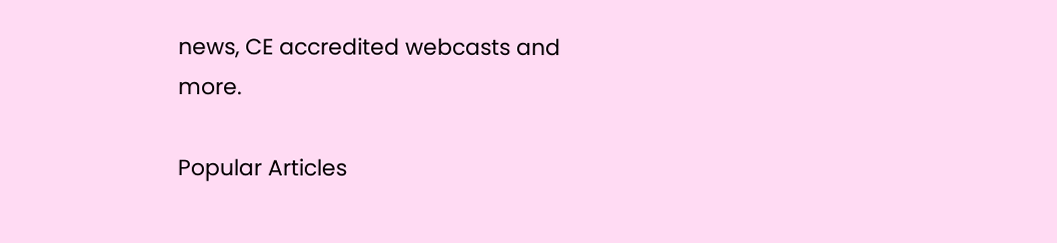news, CE accredited webcasts and more.

Popular Articles